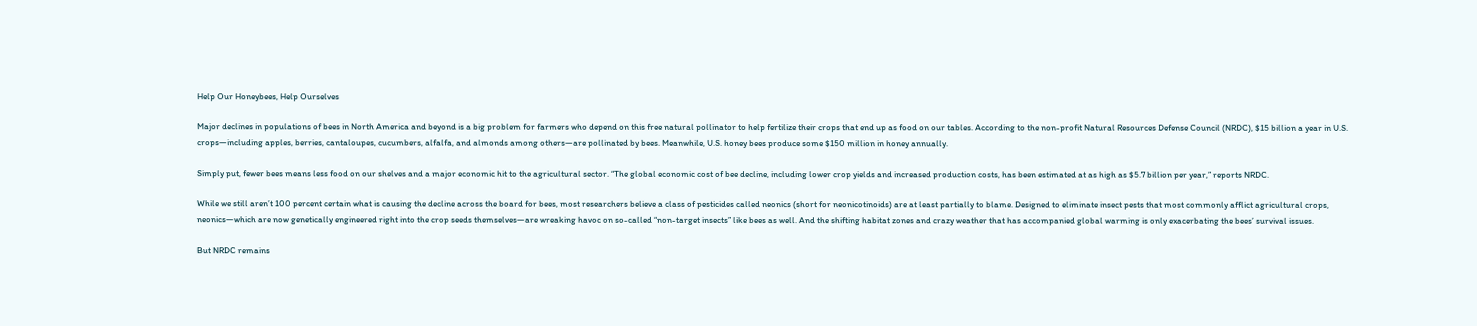Help Our Honeybees, Help Ourselves

Major declines in populations of bees in North America and beyond is a big problem for farmers who depend on this free natural pollinator to help fertilize their crops that end up as food on our tables. According to the non-profit Natural Resources Defense Council (NRDC), $15 billion a year in U.S. crops—including apples, berries, cantaloupes, cucumbers, alfalfa, and almonds among others—are pollinated by bees. Meanwhile, U.S. honey bees produce some $150 million in honey annually.

Simply put, fewer bees means less food on our shelves and a major economic hit to the agricultural sector. “The global economic cost of bee decline, including lower crop yields and increased production costs, has been estimated at as high as $5.7 billion per year,” reports NRDC.

While we still aren’t 100 percent certain what is causing the decline across the board for bees, most researchers believe a class of pesticides called neonics (short for neonicotinoids) are at least partially to blame. Designed to eliminate insect pests that most commonly afflict agricultural crops, neonics—which are now genetically engineered right into the crop seeds themselves—are wreaking havoc on so-called “non-target insects” like bees as well. And the shifting habitat zones and crazy weather that has accompanied global warming is only exacerbating the bees’ survival issues.

But NRDC remains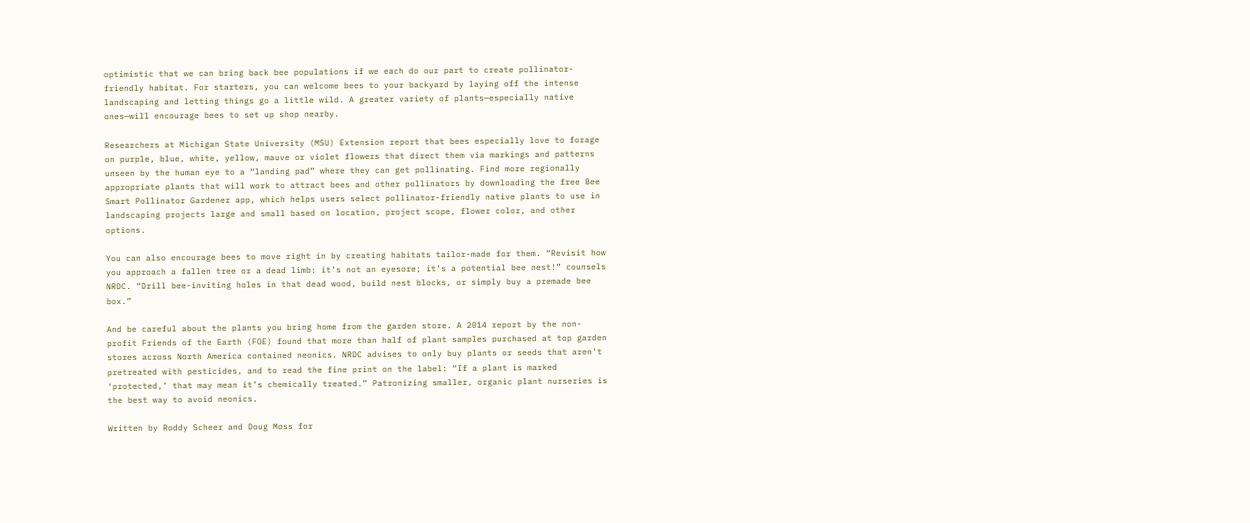optimistic that we can bring back bee populations if we each do our part to create pollinator-friendly habitat. For starters, you can welcome bees to your backyard by laying off the intense landscaping and letting things go a little wild. A greater variety of plants—especially native ones—will encourage bees to set up shop nearby.

Researchers at Michigan State University (MSU) Extension report that bees especially love to forage on purple, blue, white, yellow, mauve or violet flowers that direct them via markings and patterns unseen by the human eye to a “landing pad” where they can get pollinating. Find more regionally appropriate plants that will work to attract bees and other pollinators by downloading the free Bee Smart Pollinator Gardener app, which helps users select pollinator-friendly native plants to use in landscaping projects large and small based on location, project scope, flower color, and other options.

You can also encourage bees to move right in by creating habitats tailor-made for them. “Revisit how you approach a fallen tree or a dead limb: it’s not an eyesore; it’s a potential bee nest!” counsels NRDC. “Drill bee-inviting holes in that dead wood, build nest blocks, or simply buy a premade bee box.”

And be careful about the plants you bring home from the garden store. A 2014 report by the non-profit Friends of the Earth (FOE) found that more than half of plant samples purchased at top garden stores across North America contained neonics. NRDC advises to only buy plants or seeds that aren’t pretreated with pesticides, and to read the fine print on the label: “If a plant is marked ‘protected,’ that may mean it’s chemically treated.” Patronizing smaller, organic plant nurseries is the best way to avoid neonics.

Written by Roddy Scheer and Doug Moss for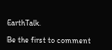EarthTalk.

Be the first to comment